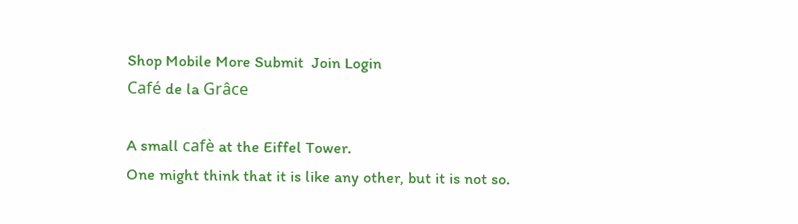Shop Mobile More Submit  Join Login
Café de la Grâce

A small cafè at the Eiffel Tower.
One might think that it is like any other, but it is not so.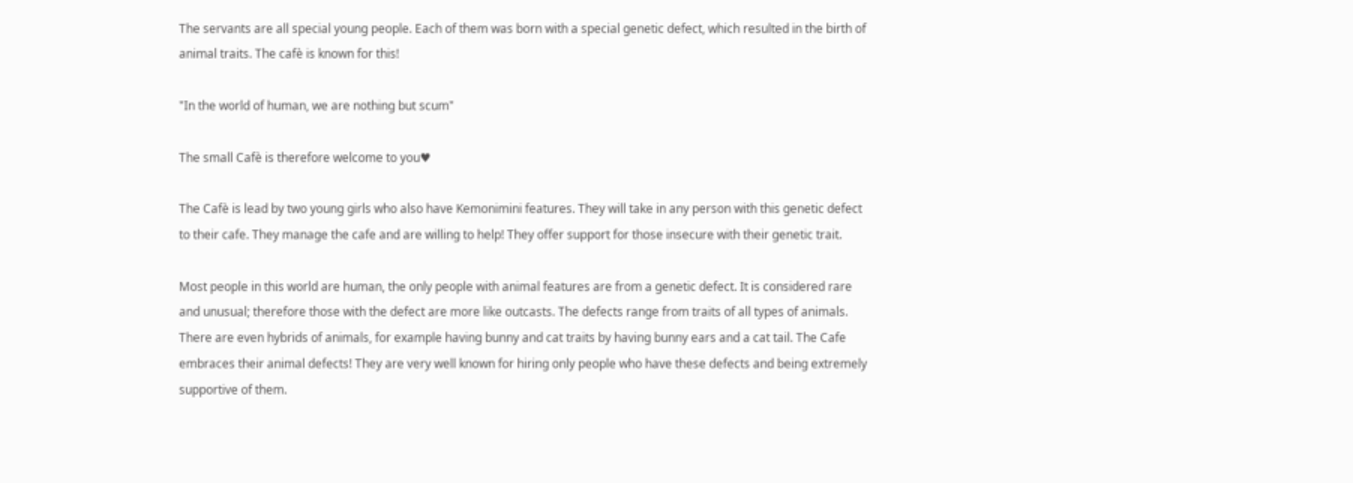The servants are all special young people. Each of them was born with a special genetic defect, which resulted in the birth of animal traits. The cafè is known for this!

"In the world of human, we are nothing but scum"

The small Cafè is therefore welcome to you♥

The Cafè is lead by two young girls who also have Kemonimini features. They will take in any person with this genetic defect to their cafe. They manage the cafe and are willing to help! They offer support for those insecure with their genetic trait.

Most people in this world are human, the only people with animal features are from a genetic defect. It is considered rare and unusual; therefore those with the defect are more like outcasts. The defects range from traits of all types of animals. There are even hybrids of animals, for example having bunny and cat traits by having bunny ears and a cat tail. The Cafe embraces their animal defects! They are very well known for hiring only people who have these defects and being extremely supportive of them.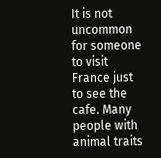It is not uncommon for someone to visit France just to see the cafe. Many people with animal traits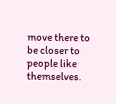move there to be closer to people like themselves.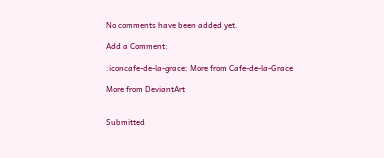No comments have been added yet.

Add a Comment:

:iconcafe-de-la-grace: More from Cafe-de-la-Grace

More from DeviantArt


Submitted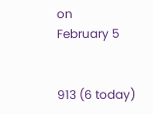on
February 5


913 (6 today)